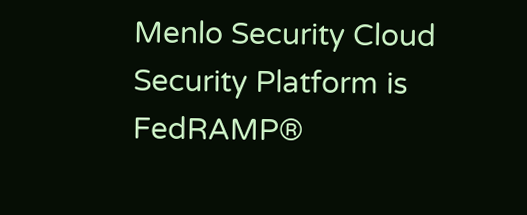Menlo Security Cloud Security Platform is FedRAMP®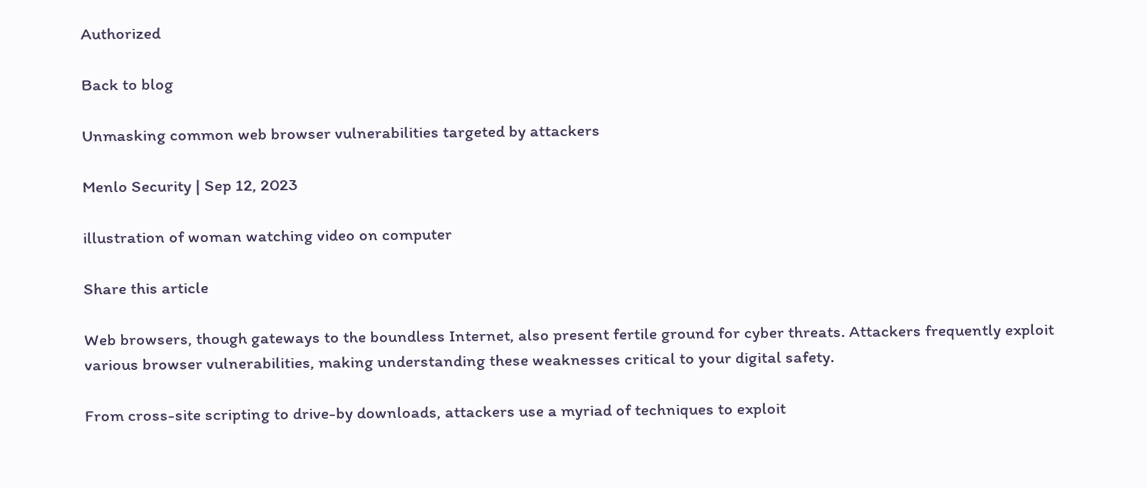Authorized

Back to blog

Unmasking common web browser vulnerabilities targeted by attackers

Menlo Security | Sep 12, 2023

illustration of woman watching video on computer

Share this article

Web browsers, though gateways to the boundless Internet, also present fertile ground for cyber threats. Attackers frequently exploit various browser vulnerabilities, making understanding these weaknesses critical to your digital safety.

From cross-site scripting to drive-by downloads, attackers use a myriad of techniques to exploit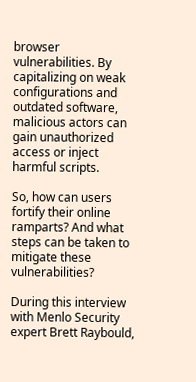browser vulnerabilities. By capitalizing on weak configurations and outdated software, malicious actors can gain unauthorized access or inject harmful scripts.

So, how can users fortify their online ramparts? And what steps can be taken to mitigate these vulnerabilities?

During this interview with Menlo Security expert Brett Raybould,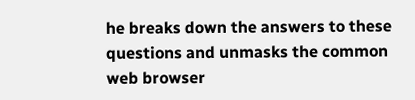he breaks down the answers to these questions and unmasks the common web browser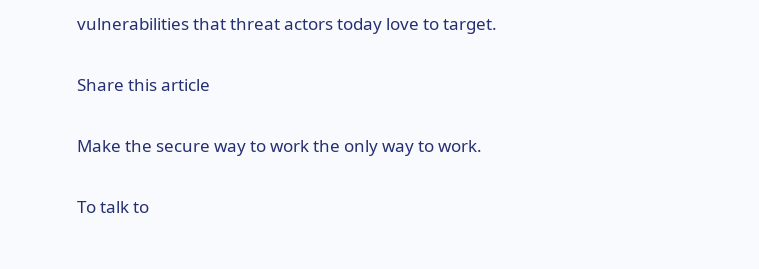vulnerabilities that threat actors today love to target.

Share this article

Make the secure way to work the only way to work.

To talk to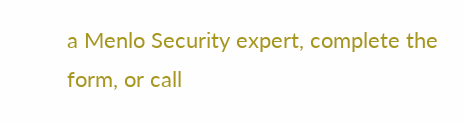a Menlo Security expert, complete the form, or call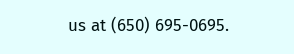us at (650) 695-0695.